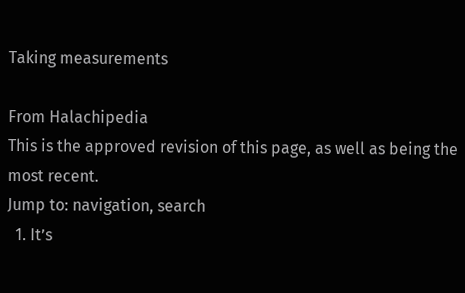Taking measurements

From Halachipedia
This is the approved revision of this page, as well as being the most recent.
Jump to: navigation, search
  1. It’s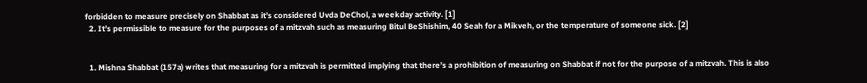forbidden to measure precisely on Shabbat as it’s considered Uvda DeChol, a weekday activity. [1]
  2. It’s permissible to measure for the purposes of a mitzvah such as measuring Bitul BeShishim, 40 Seah for a Mikveh, or the temperature of someone sick. [2]


  1. Mishna Shabbat (157a) writes that measuring for a mitzvah is permitted implying that there’s a prohibition of measuring on Shabbat if not for the purpose of a mitzvah. This is also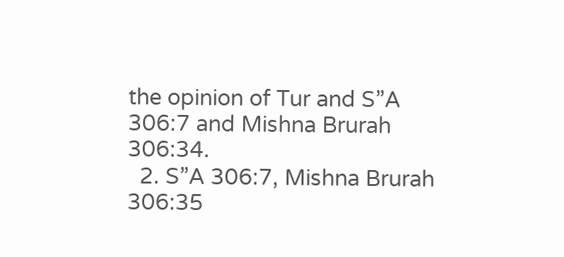the opinion of Tur and S”A 306:7 and Mishna Brurah 306:34.
  2. S”A 306:7, Mishna Brurah 306:35